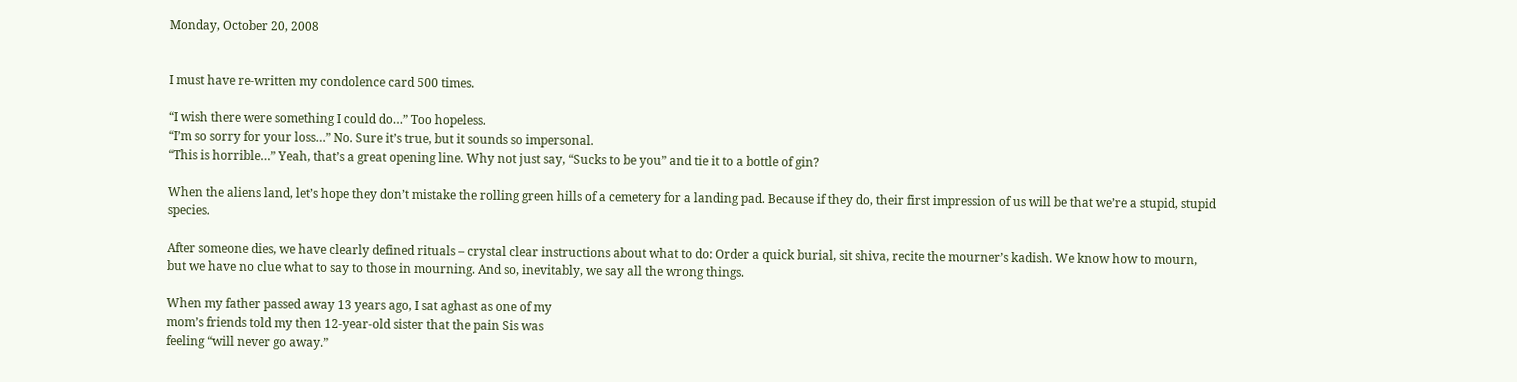Monday, October 20, 2008


I must have re-written my condolence card 500 times.

“I wish there were something I could do…” Too hopeless.
“I’m so sorry for your loss…” No. Sure it’s true, but it sounds so impersonal.
“This is horrible…” Yeah, that’s a great opening line. Why not just say, “Sucks to be you” and tie it to a bottle of gin?

When the aliens land, let’s hope they don’t mistake the rolling green hills of a cemetery for a landing pad. Because if they do, their first impression of us will be that we’re a stupid, stupid species.

After someone dies, we have clearly defined rituals – crystal clear instructions about what to do: Order a quick burial, sit shiva, recite the mourner’s kadish. We know how to mourn, but we have no clue what to say to those in mourning. And so, inevitably, we say all the wrong things.

When my father passed away 13 years ago, I sat aghast as one of my
mom’s friends told my then 12-year-old sister that the pain Sis was
feeling “will never go away.”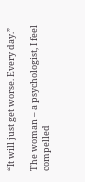“It will just get worse. Every day.”

The woman – a psychologist, I feel compelled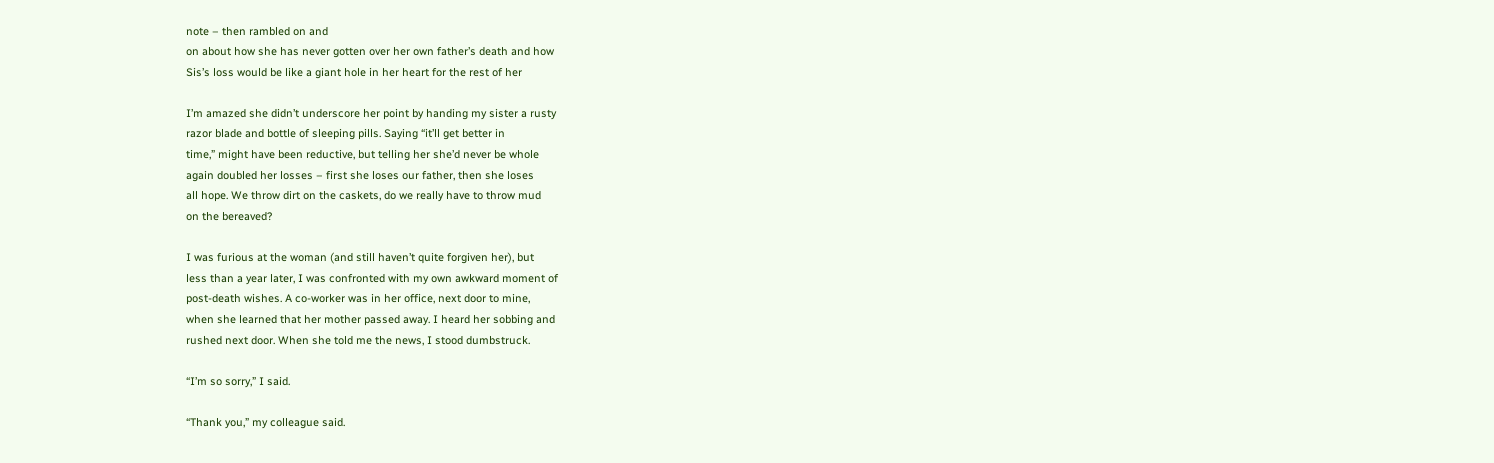note – then rambled on and
on about how she has never gotten over her own father’s death and how
Sis’s loss would be like a giant hole in her heart for the rest of her

I’m amazed she didn’t underscore her point by handing my sister a rusty
razor blade and bottle of sleeping pills. Saying “it’ll get better in
time,” might have been reductive, but telling her she’d never be whole
again doubled her losses – first she loses our father, then she loses
all hope. We throw dirt on the caskets, do we really have to throw mud
on the bereaved?

I was furious at the woman (and still haven’t quite forgiven her), but
less than a year later, I was confronted with my own awkward moment of
post-death wishes. A co-worker was in her office, next door to mine,
when she learned that her mother passed away. I heard her sobbing and
rushed next door. When she told me the news, I stood dumbstruck.

“I’m so sorry,” I said.

“Thank you,” my colleague said.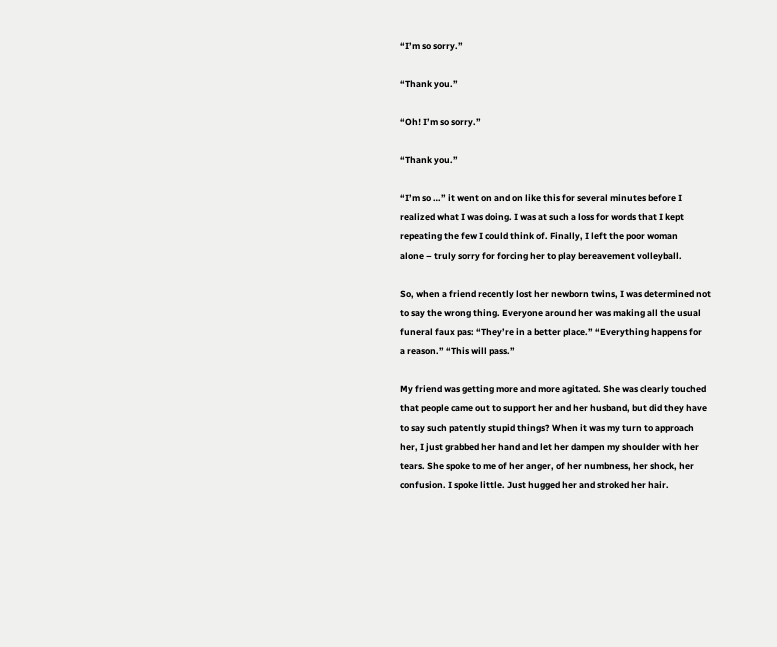“I’m so sorry.”

“Thank you.”

“Oh! I’m so sorry.”

“Thank you.”

“I’m so …” it went on and on like this for several minutes before I
realized what I was doing. I was at such a loss for words that I kept
repeating the few I could think of. Finally, I left the poor woman
alone – truly sorry for forcing her to play bereavement volleyball.

So, when a friend recently lost her newborn twins, I was determined not
to say the wrong thing. Everyone around her was making all the usual
funeral faux pas: “They’re in a better place.” “Everything happens for
a reason.” “This will pass.”

My friend was getting more and more agitated. She was clearly touched
that people came out to support her and her husband, but did they have
to say such patently stupid things? When it was my turn to approach
her, I just grabbed her hand and let her dampen my shoulder with her
tears. She spoke to me of her anger, of her numbness, her shock, her
confusion. I spoke little. Just hugged her and stroked her hair.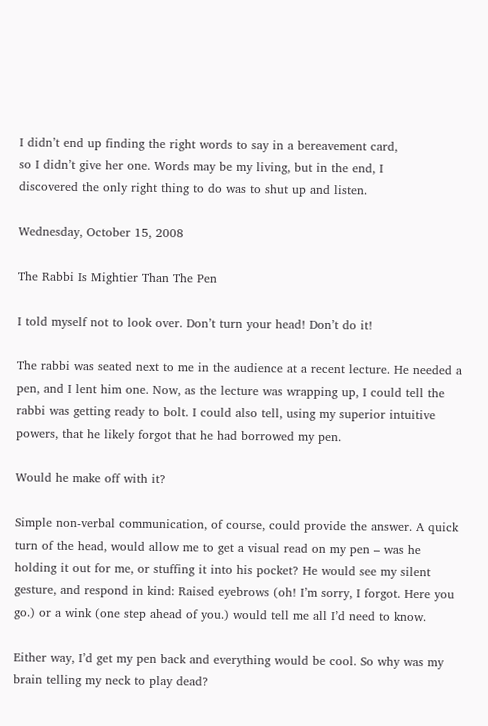I didn’t end up finding the right words to say in a bereavement card,
so I didn’t give her one. Words may be my living, but in the end, I
discovered the only right thing to do was to shut up and listen.

Wednesday, October 15, 2008

The Rabbi Is Mightier Than The Pen

I told myself not to look over. Don’t turn your head! Don’t do it!

The rabbi was seated next to me in the audience at a recent lecture. He needed a pen, and I lent him one. Now, as the lecture was wrapping up, I could tell the rabbi was getting ready to bolt. I could also tell, using my superior intuitive powers, that he likely forgot that he had borrowed my pen.

Would he make off with it?

Simple non-verbal communication, of course, could provide the answer. A quick turn of the head, would allow me to get a visual read on my pen – was he holding it out for me, or stuffing it into his pocket? He would see my silent gesture, and respond in kind: Raised eyebrows (oh! I’m sorry, I forgot. Here you go.) or a wink (one step ahead of you.) would tell me all I’d need to know.

Either way, I’d get my pen back and everything would be cool. So why was my brain telling my neck to play dead?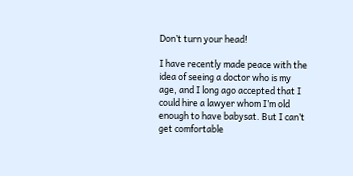Don’t turn your head!

I have recently made peace with the idea of seeing a doctor who is my age, and I long ago accepted that I could hire a lawyer whom I’m old enough to have babysat. But I can’t get comfortable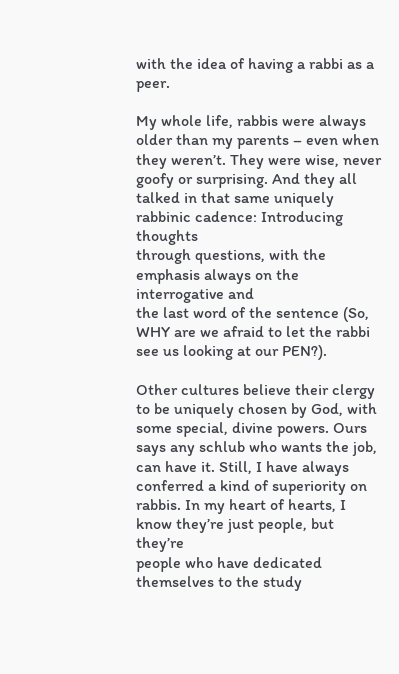with the idea of having a rabbi as a peer.

My whole life, rabbis were always older than my parents – even when
they weren’t. They were wise, never goofy or surprising. And they all
talked in that same uniquely rabbinic cadence: Introducing thoughts
through questions, with the emphasis always on the interrogative and
the last word of the sentence (So, WHY are we afraid to let the rabbi
see us looking at our PEN?).

Other cultures believe their clergy to be uniquely chosen by God, with
some special, divine powers. Ours says any schlub who wants the job,
can have it. Still, I have always conferred a kind of superiority on
rabbis. In my heart of hearts, I know they’re just people, but they’re
people who have dedicated themselves to the study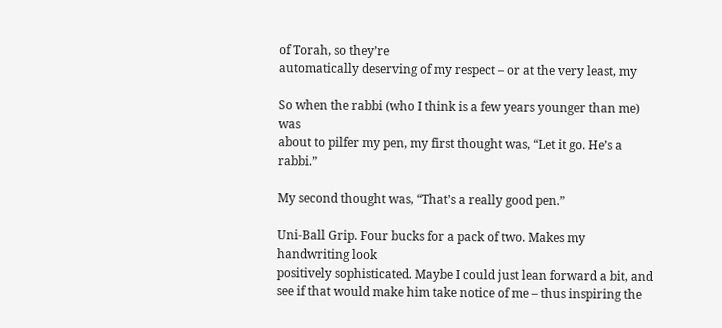of Torah, so they’re
automatically deserving of my respect – or at the very least, my

So when the rabbi (who I think is a few years younger than me) was
about to pilfer my pen, my first thought was, “Let it go. He’s a rabbi.”

My second thought was, “That’s a really good pen.”

Uni-Ball Grip. Four bucks for a pack of two. Makes my handwriting look
positively sophisticated. Maybe I could just lean forward a bit, and
see if that would make him take notice of me – thus inspiring the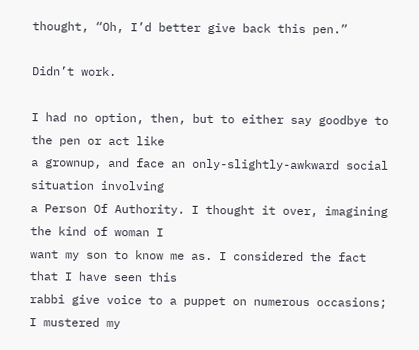thought, “Oh, I’d better give back this pen.”

Didn’t work.

I had no option, then, but to either say goodbye to the pen or act like
a grownup, and face an only-slightly-awkward social situation involving
a Person Of Authority. I thought it over, imagining the kind of woman I
want my son to know me as. I considered the fact that I have seen this
rabbi give voice to a puppet on numerous occasions; I mustered my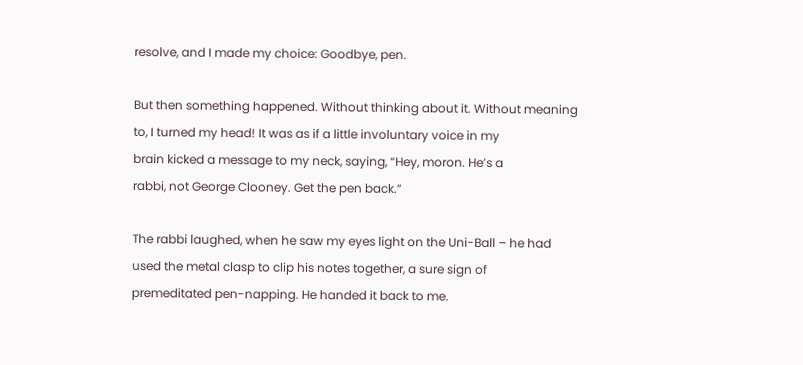resolve, and I made my choice: Goodbye, pen.

But then something happened. Without thinking about it. Without meaning
to, I turned my head! It was as if a little involuntary voice in my
brain kicked a message to my neck, saying, “Hey, moron. He’s a
rabbi, not George Clooney. Get the pen back.”

The rabbi laughed, when he saw my eyes light on the Uni-Ball – he had
used the metal clasp to clip his notes together, a sure sign of
premeditated pen-napping. He handed it back to me.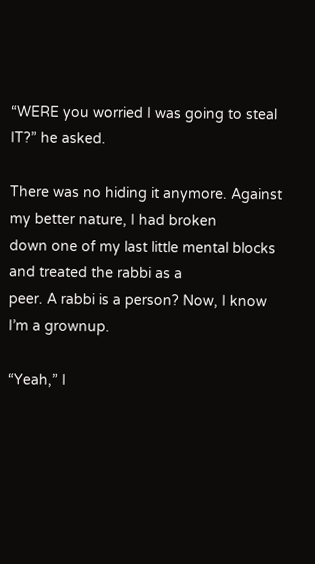“WERE you worried I was going to steal IT?” he asked.

There was no hiding it anymore. Against my better nature, I had broken
down one of my last little mental blocks and treated the rabbi as a
peer. A rabbi is a person? Now, I know I’m a grownup.

“Yeah,” I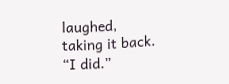laughed, taking it back. “I did.”